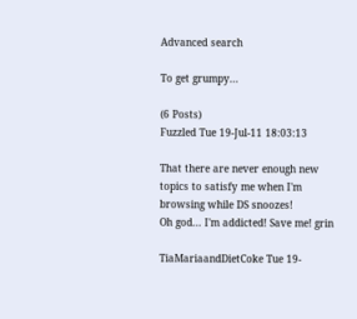Advanced search

To get grumpy...

(6 Posts)
Fuzzled Tue 19-Jul-11 18:03:13

That there are never enough new topics to satisfy me when I'm browsing while DS snoozes!
Oh god... I'm addicted! Save me! grin

TiaMariaandDietCoke Tue 19-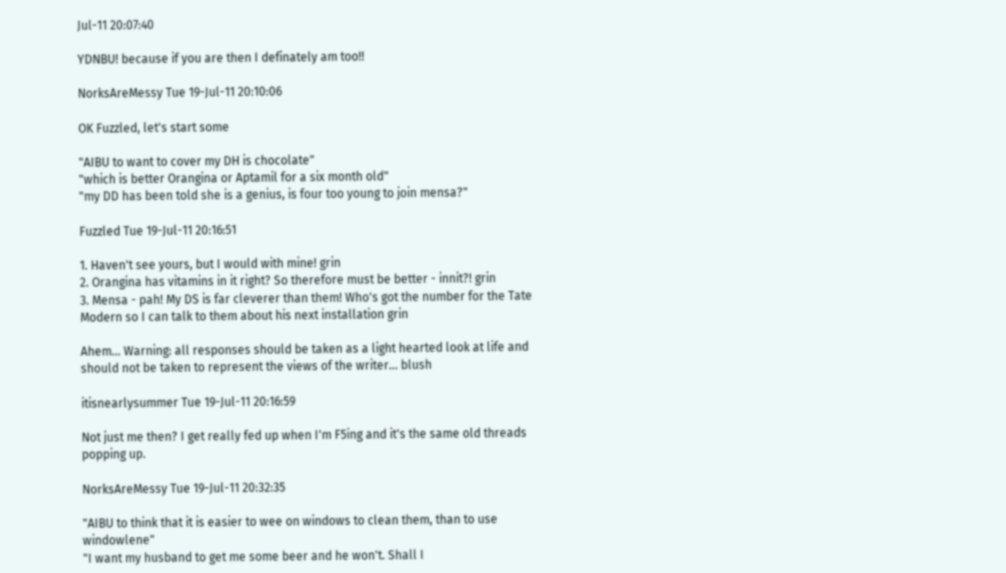Jul-11 20:07:40

YDNBU! because if you are then I definately am too!!

NorksAreMessy Tue 19-Jul-11 20:10:06

OK Fuzzled, let's start some

"AIBU to want to cover my DH is chocolate"
"which is better Orangina or Aptamil for a six month old"
"my DD has been told she is a genius, is four too young to join mensa?"

Fuzzled Tue 19-Jul-11 20:16:51

1. Haven't see yours, but I would with mine! grin
2. Orangina has vitamins in it right? So therefore must be better - innit?! grin
3. Mensa - pah! My DS is far cleverer than them! Who's got the number for the Tate Modern so I can talk to them about his next installation grin

Ahem... Warning: all responses should be taken as a light hearted look at life and should not be taken to represent the views of the writer... blush

itisnearlysummer Tue 19-Jul-11 20:16:59

Not just me then? I get really fed up when I'm F5ing and it's the same old threads popping up.

NorksAreMessy Tue 19-Jul-11 20:32:35

"AIBU to think that it is easier to wee on windows to clean them, than to use windowlene"
"I want my husband to get me some beer and he won't. Shall I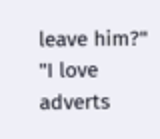leave him?"
"I love adverts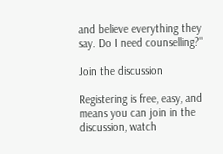and believe everything they say. Do I need counselling?"

Join the discussion

Registering is free, easy, and means you can join in the discussion, watch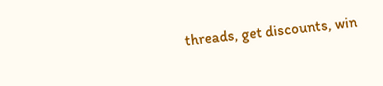threads, get discounts, win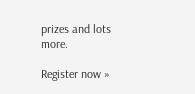prizes and lots more.

Register now »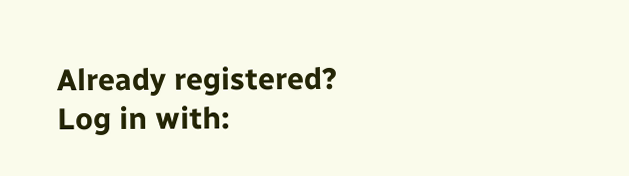Already registered? Log in with: